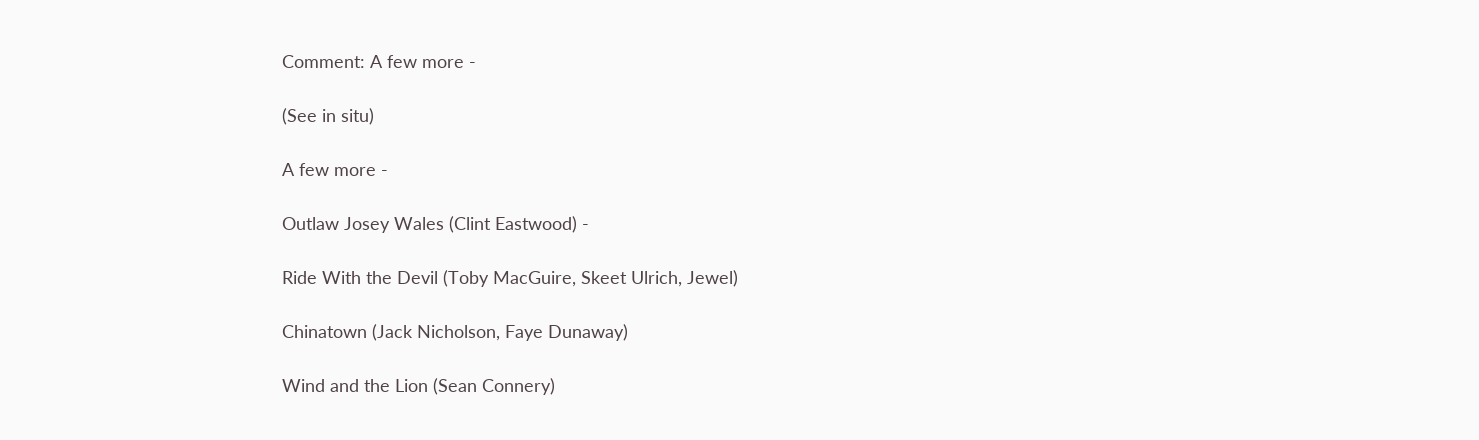Comment: A few more -

(See in situ)

A few more -

Outlaw Josey Wales (Clint Eastwood) -

Ride With the Devil (Toby MacGuire, Skeet Ulrich, Jewel)

Chinatown (Jack Nicholson, Faye Dunaway)

Wind and the Lion (Sean Connery)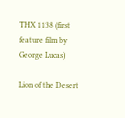THX 1138 (first feature film by George Lucas)

Lion of the Desert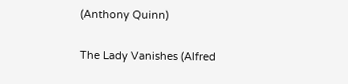(Anthony Quinn)

The Lady Vanishes (Alfred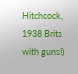Hitchcock, 1938 Brits with guns!)